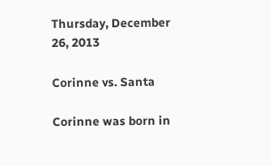Thursday, December 26, 2013

Corinne vs. Santa

Corinne was born in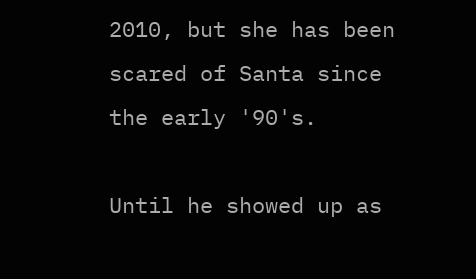2010, but she has been scared of Santa since the early '90's.

Until he showed up as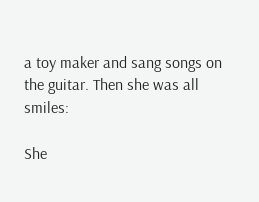a toy maker and sang songs on the guitar. Then she was all smiles:

She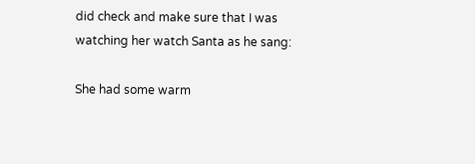did check and make sure that I was watching her watch Santa as he sang:

She had some warm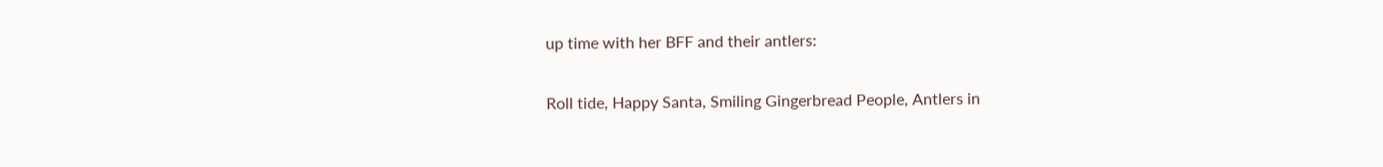up time with her BFF and their antlers:

Roll tide, Happy Santa, Smiling Gingerbread People, Antlers in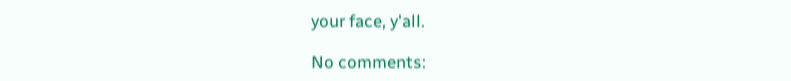your face, y'all.

No comments: